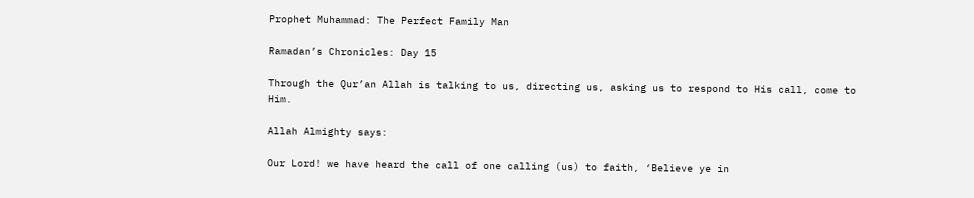Prophet Muhammad: The Perfect Family Man

Ramadan’s Chronicles: Day 15

Through the Qur’an Allah is talking to us, directing us, asking us to respond to His call, come to Him.

Allah Almighty says:

Our Lord! we have heard the call of one calling (us) to faith, ‘Believe ye in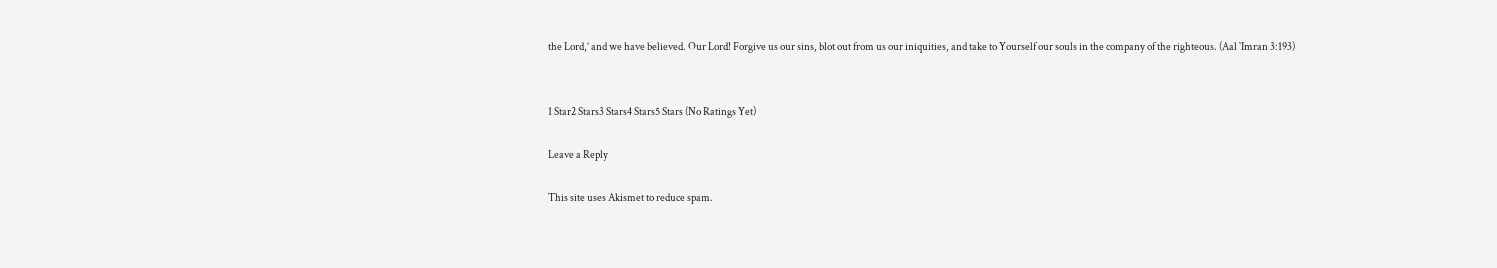the Lord,’ and we have believed. Our Lord! Forgive us our sins, blot out from us our iniquities, and take to Yourself our souls in the company of the righteous. (Aal `Imran 3:193)


1 Star2 Stars3 Stars4 Stars5 Stars (No Ratings Yet)

Leave a Reply

This site uses Akismet to reduce spam.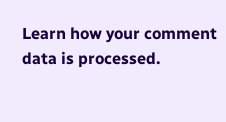Learn how your comment data is processed.